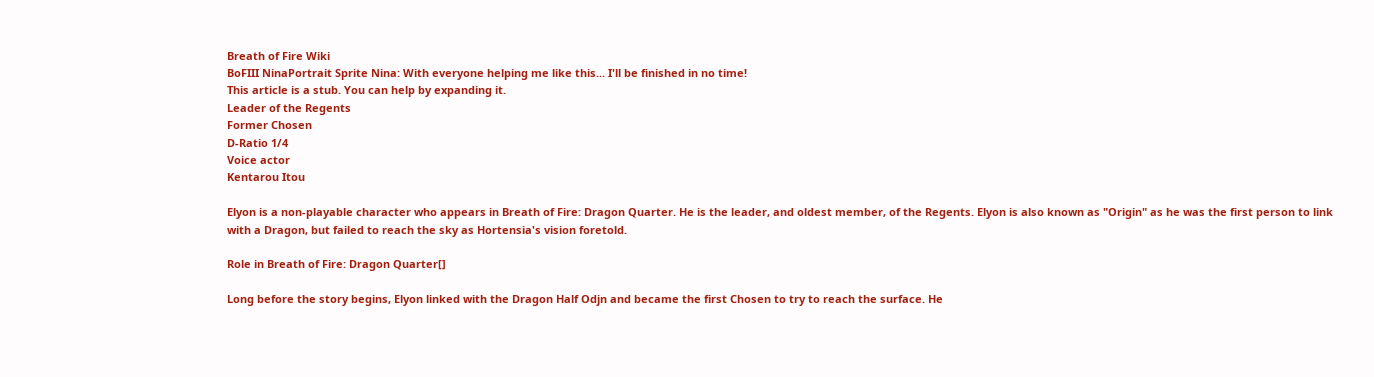Breath of Fire Wiki
BoFIII NinaPortrait Sprite Nina: With everyone helping me like this... I'll be finished in no time!
This article is a stub. You can help by expanding it.
Leader of the Regents
Former Chosen
D-Ratio 1/4
Voice actor
Kentarou Itou

Elyon is a non-playable character who appears in Breath of Fire: Dragon Quarter. He is the leader, and oldest member, of the Regents. Elyon is also known as "Origin" as he was the first person to link with a Dragon, but failed to reach the sky as Hortensia's vision foretold.

Role in Breath of Fire: Dragon Quarter[]

Long before the story begins, Elyon linked with the Dragon Half Odjn and became the first Chosen to try to reach the surface. He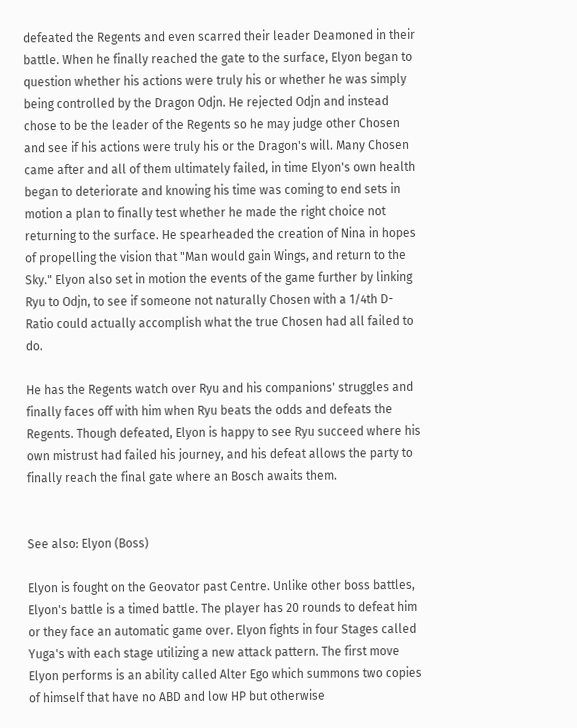defeated the Regents and even scarred their leader Deamoned in their battle. When he finally reached the gate to the surface, Elyon began to question whether his actions were truly his or whether he was simply being controlled by the Dragon Odjn. He rejected Odjn and instead chose to be the leader of the Regents so he may judge other Chosen and see if his actions were truly his or the Dragon's will. Many Chosen came after and all of them ultimately failed, in time Elyon's own health began to deteriorate and knowing his time was coming to end sets in motion a plan to finally test whether he made the right choice not returning to the surface. He spearheaded the creation of Nina in hopes of propelling the vision that "Man would gain Wings, and return to the Sky." Elyon also set in motion the events of the game further by linking Ryu to Odjn, to see if someone not naturally Chosen with a 1/4th D-Ratio could actually accomplish what the true Chosen had all failed to do.

He has the Regents watch over Ryu and his companions' struggles and finally faces off with him when Ryu beats the odds and defeats the Regents. Though defeated, Elyon is happy to see Ryu succeed where his own mistrust had failed his journey, and his defeat allows the party to finally reach the final gate where an Bosch awaits them.


See also: Elyon (Boss)

Elyon is fought on the Geovator past Centre. Unlike other boss battles, Elyon's battle is a timed battle. The player has 20 rounds to defeat him or they face an automatic game over. Elyon fights in four Stages called Yuga's with each stage utilizing a new attack pattern. The first move Elyon performs is an ability called Alter Ego which summons two copies of himself that have no ABD and low HP but otherwise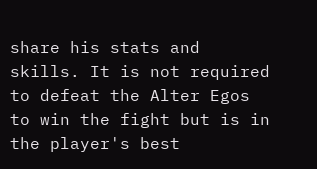share his stats and skills. It is not required to defeat the Alter Egos to win the fight but is in the player's best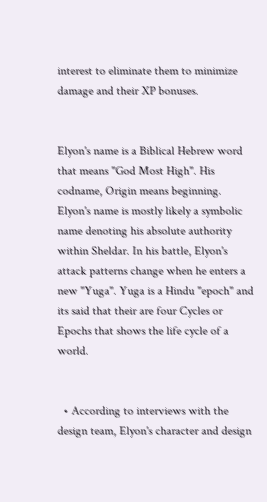interest to eliminate them to minimize damage and their XP bonuses.


Elyon's name is a Biblical Hebrew word that means "God Most High". His codname, Origin means beginning. Elyon's name is mostly likely a symbolic name denoting his absolute authority within Sheldar. In his battle, Elyon's attack patterns change when he enters a new "Yuga". Yuga is a Hindu "epoch" and its said that their are four Cycles or Epochs that shows the life cycle of a world.


  • According to interviews with the design team, Elyon's character and design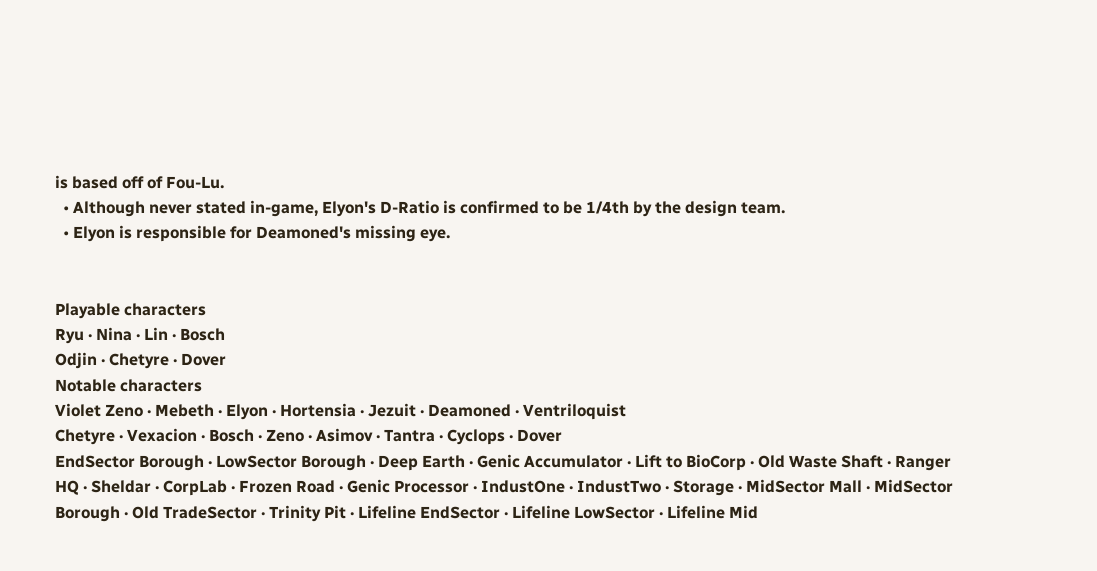is based off of Fou-Lu.
  • Although never stated in-game, Elyon's D-Ratio is confirmed to be 1/4th by the design team.
  • Elyon is responsible for Deamoned's missing eye.


Playable characters
Ryu · Nina · Lin · Bosch
Odjin · Chetyre · Dover
Notable characters
Violet Zeno · Mebeth · Elyon · Hortensia · Jezuit · Deamoned · Ventriloquist
Chetyre · Vexacion · Bosch · Zeno · Asimov · Tantra · Cyclops · Dover
EndSector Borough · LowSector Borough · Deep Earth · Genic Accumulator · Lift to BioCorp · Old Waste Shaft · Ranger HQ · Sheldar · CorpLab · Frozen Road · Genic Processor · IndustOne · IndustTwo · Storage · MidSector Mall · MidSector Borough · Old TradeSector · Trinity Pit · Lifeline EndSector · Lifeline LowSector · Lifeline Mid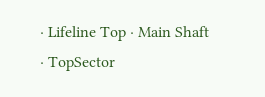· Lifeline Top · Main Shaft · TopSector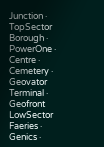Junction · TopSector Borough · PowerOne · Centre · Cemetery · Geovator Terminal · Geofront LowSector
Faeries · Genics ·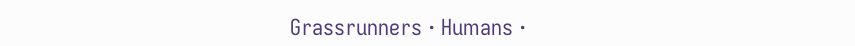Grassrunners · Humans ·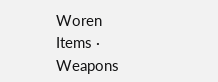Woren
Items · Weapons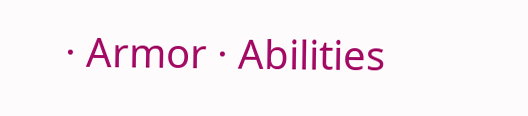· Armor · Abilities